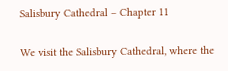Salisbury Cathedral – Chapter 11

We visit the Salisbury Cathedral, where the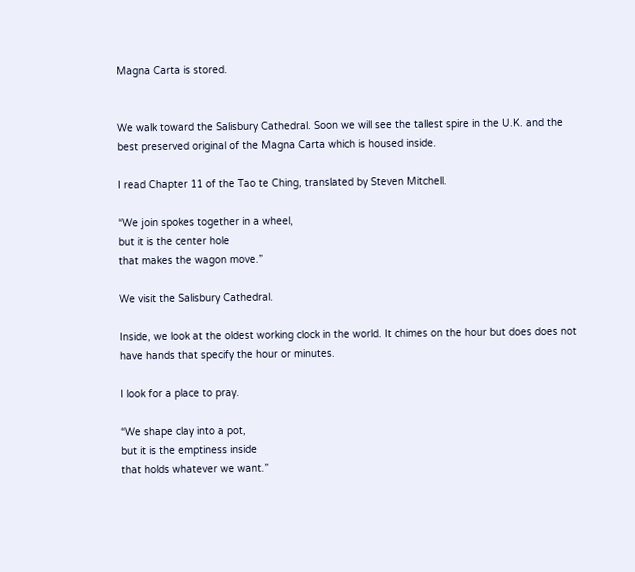Magna Carta is stored.


We walk toward the Salisbury Cathedral. Soon we will see the tallest spire in the U.K. and the best preserved original of the Magna Carta which is housed inside.

I read Chapter 11 of the Tao te Ching, translated by Steven Mitchell.

“We join spokes together in a wheel,
but it is the center hole
that makes the wagon move.”

We visit the Salisbury Cathedral.

Inside, we look at the oldest working clock in the world. It chimes on the hour but does does not have hands that specify the hour or minutes.

I look for a place to pray.

“We shape clay into a pot,
but it is the emptiness inside
that holds whatever we want.”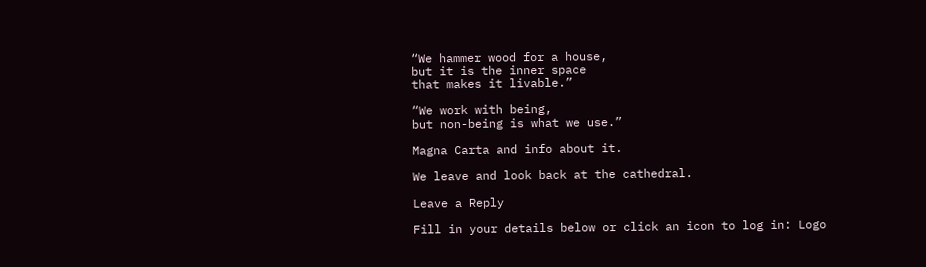“We hammer wood for a house,
but it is the inner space
that makes it livable.”

“We work with being,
but non-being is what we use.”

Magna Carta and info about it.

We leave and look back at the cathedral.

Leave a Reply

Fill in your details below or click an icon to log in: Logo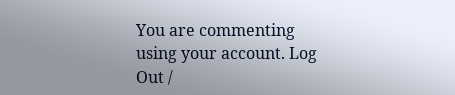You are commenting using your account. Log Out /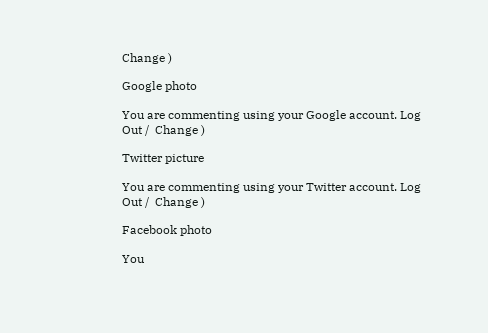Change )

Google photo

You are commenting using your Google account. Log Out /  Change )

Twitter picture

You are commenting using your Twitter account. Log Out /  Change )

Facebook photo

You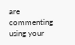are commenting using your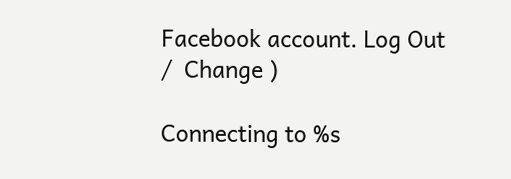Facebook account. Log Out /  Change )

Connecting to %s